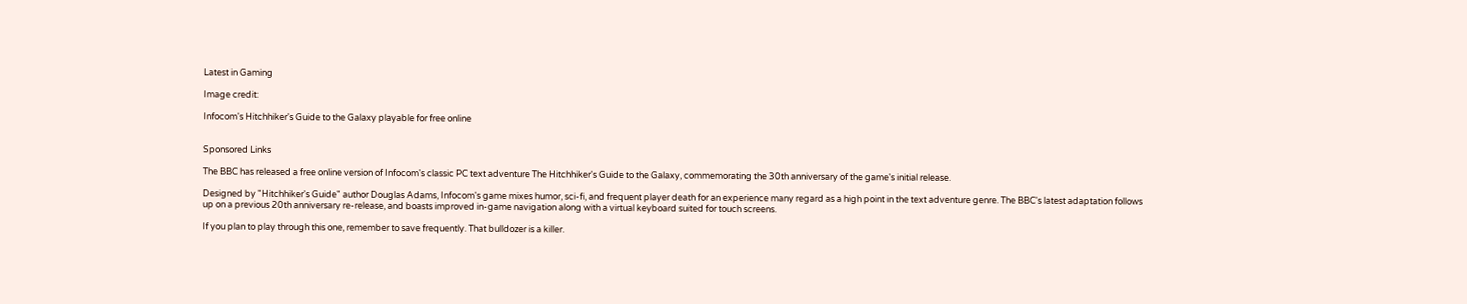Latest in Gaming

Image credit:

Infocom's Hitchhiker's Guide to the Galaxy playable for free online


Sponsored Links

The BBC has released a free online version of Infocom's classic PC text adventure The Hitchhiker's Guide to the Galaxy, commemorating the 30th anniversary of the game's initial release.

Designed by "Hitchhiker's Guide" author Douglas Adams, Infocom's game mixes humor, sci-fi, and frequent player death for an experience many regard as a high point in the text adventure genre. The BBC's latest adaptation follows up on a previous 20th anniversary re-release, and boasts improved in-game navigation along with a virtual keyboard suited for touch screens.

If you plan to play through this one, remember to save frequently. That bulldozer is a killer.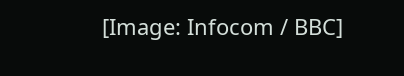[Image: Infocom / BBC]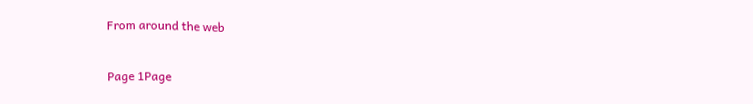From around the web

Page 1Page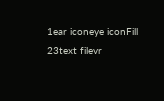1ear iconeye iconFill 23text filevr